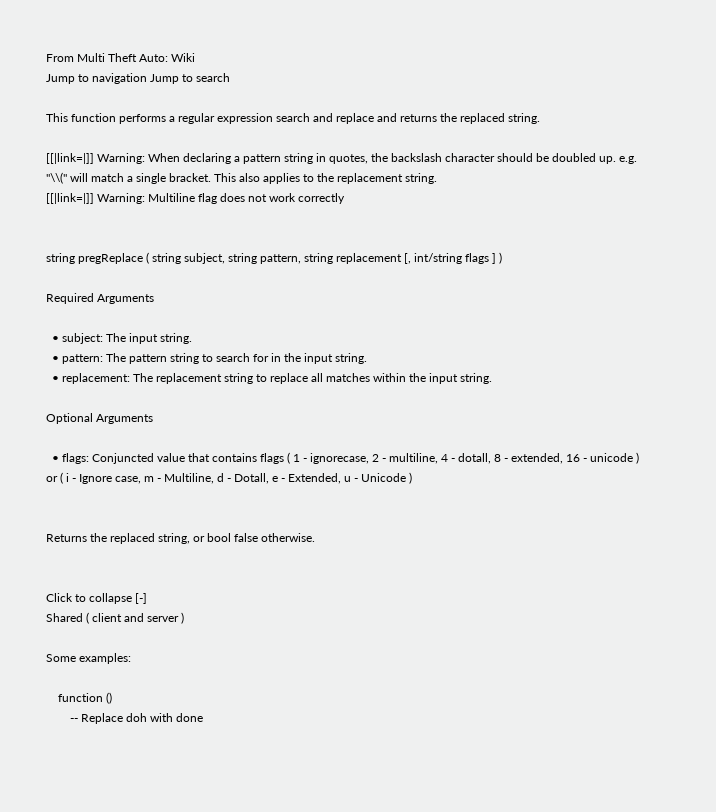From Multi Theft Auto: Wiki
Jump to navigation Jump to search

This function performs a regular expression search and replace and returns the replaced string.

[[|link=|]] Warning: When declaring a pattern string in quotes, the backslash character should be doubled up. e.g. "\\(" will match a single bracket. This also applies to the replacement string.
[[|link=|]] Warning: Multiline flag does not work correctly


string pregReplace ( string subject, string pattern, string replacement [, int/string flags ] )

Required Arguments

  • subject: The input string.
  • pattern: The pattern string to search for in the input string.
  • replacement: The replacement string to replace all matches within the input string.

Optional Arguments

  • flags: Conjuncted value that contains flags ( 1 - ignorecase, 2 - multiline, 4 - dotall, 8 - extended, 16 - unicode ) or ( i - Ignore case, m - Multiline, d - Dotall, e - Extended, u - Unicode )


Returns the replaced string, or bool false otherwise.


Click to collapse [-]
Shared ( client and server )

Some examples:

    function ()
        -- Replace doh with done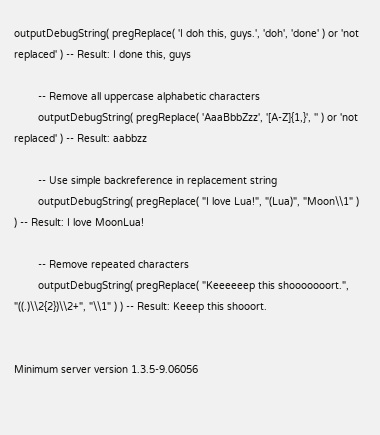outputDebugString( pregReplace( 'I doh this, guys.', 'doh', 'done' ) or 'not replaced' ) -- Result: I done this, guys

        -- Remove all uppercase alphabetic characters
        outputDebugString( pregReplace( 'AaaBbbZzz', '[A-Z]{1,}', '' ) or 'not replaced' ) -- Result: aabbzz

        -- Use simple backreference in replacement string
        outputDebugString( pregReplace( "I love Lua!", "(Lua)", "Moon\\1" ) ) -- Result: I love MoonLua!

        -- Remove repeated characters
        outputDebugString( pregReplace( "Keeeeeep this shooooooort.", "((.)\\2{2})\\2+", "\\1" ) ) -- Result: Keeep this shooort.


Minimum server version 1.3.5-9.06056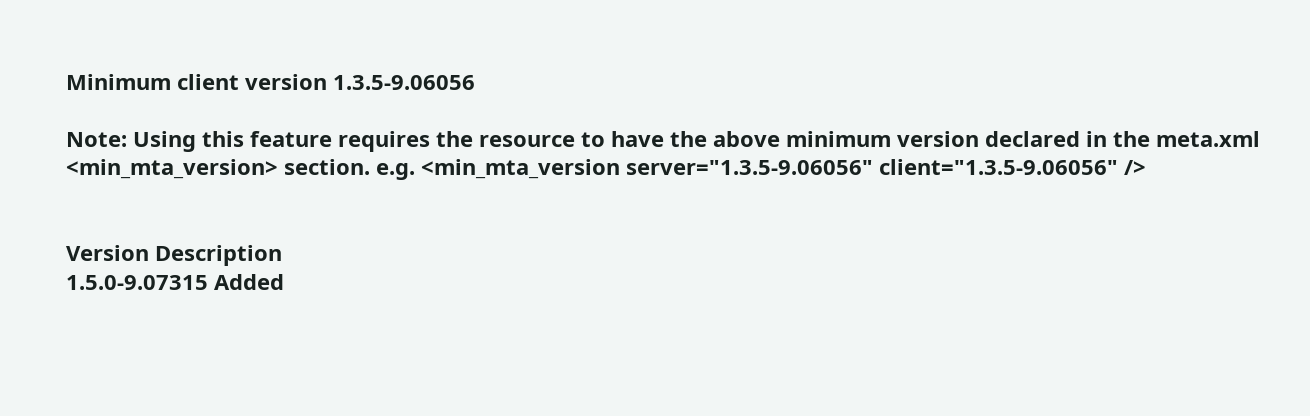Minimum client version 1.3.5-9.06056

Note: Using this feature requires the resource to have the above minimum version declared in the meta.xml <min_mta_version> section. e.g. <min_mta_version server="1.3.5-9.06056" client="1.3.5-9.06056" />


Version Description
1.5.0-9.07315 Added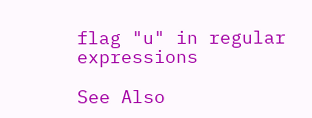flag "u" in regular expressions

See Also